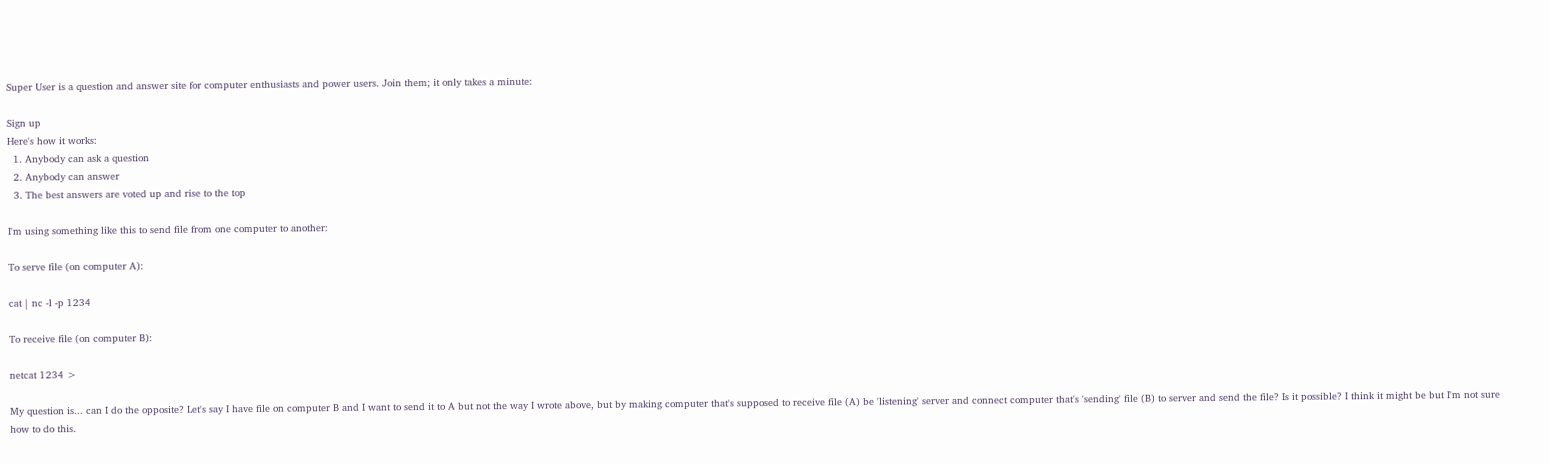Super User is a question and answer site for computer enthusiasts and power users. Join them; it only takes a minute:

Sign up
Here's how it works:
  1. Anybody can ask a question
  2. Anybody can answer
  3. The best answers are voted up and rise to the top

I'm using something like this to send file from one computer to another:

To serve file (on computer A):

cat | nc -l -p 1234

To receive file (on computer B):

netcat 1234 >

My question is... can I do the opposite? Let's say I have file on computer B and I want to send it to A but not the way I wrote above, but by making computer that's supposed to receive file (A) be 'listening' server and connect computer that's 'sending' file (B) to server and send the file? Is it possible? I think it might be but I'm not sure how to do this.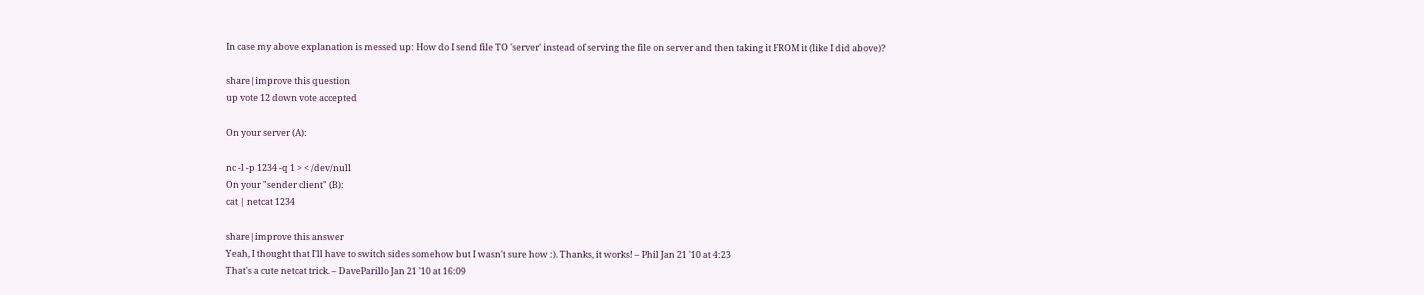In case my above explanation is messed up: How do I send file TO 'server' instead of serving the file on server and then taking it FROM it (like I did above)?

share|improve this question
up vote 12 down vote accepted

On your server (A):

nc -l -p 1234 -q 1 > < /dev/null
On your "sender client" (B):
cat | netcat 1234

share|improve this answer
Yeah, I thought that I'll have to switch sides somehow but I wasn't sure how :). Thanks, it works! – Phil Jan 21 '10 at 4:23
That's a cute netcat trick. – DaveParillo Jan 21 '10 at 16:09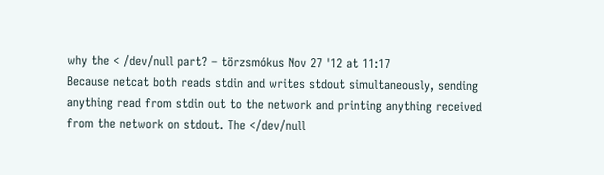why the < /dev/null part? – törzsmókus Nov 27 '12 at 11:17
Because netcat both reads stdin and writes stdout simultaneously, sending anything read from stdin out to the network and printing anything received from the network on stdout. The </dev/null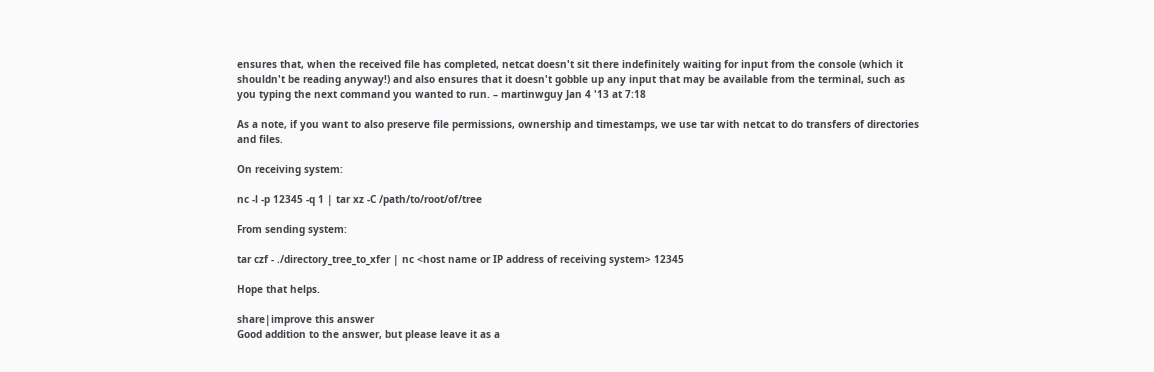ensures that, when the received file has completed, netcat doesn't sit there indefinitely waiting for input from the console (which it shouldn't be reading anyway!) and also ensures that it doesn't gobble up any input that may be available from the terminal, such as you typing the next command you wanted to run. – martinwguy Jan 4 '13 at 7:18

As a note, if you want to also preserve file permissions, ownership and timestamps, we use tar with netcat to do transfers of directories and files.

On receiving system:

nc -l -p 12345 -q 1 | tar xz -C /path/to/root/of/tree

From sending system:

tar czf - ./directory_tree_to_xfer | nc <host name or IP address of receiving system> 12345

Hope that helps.

share|improve this answer
Good addition to the answer, but please leave it as a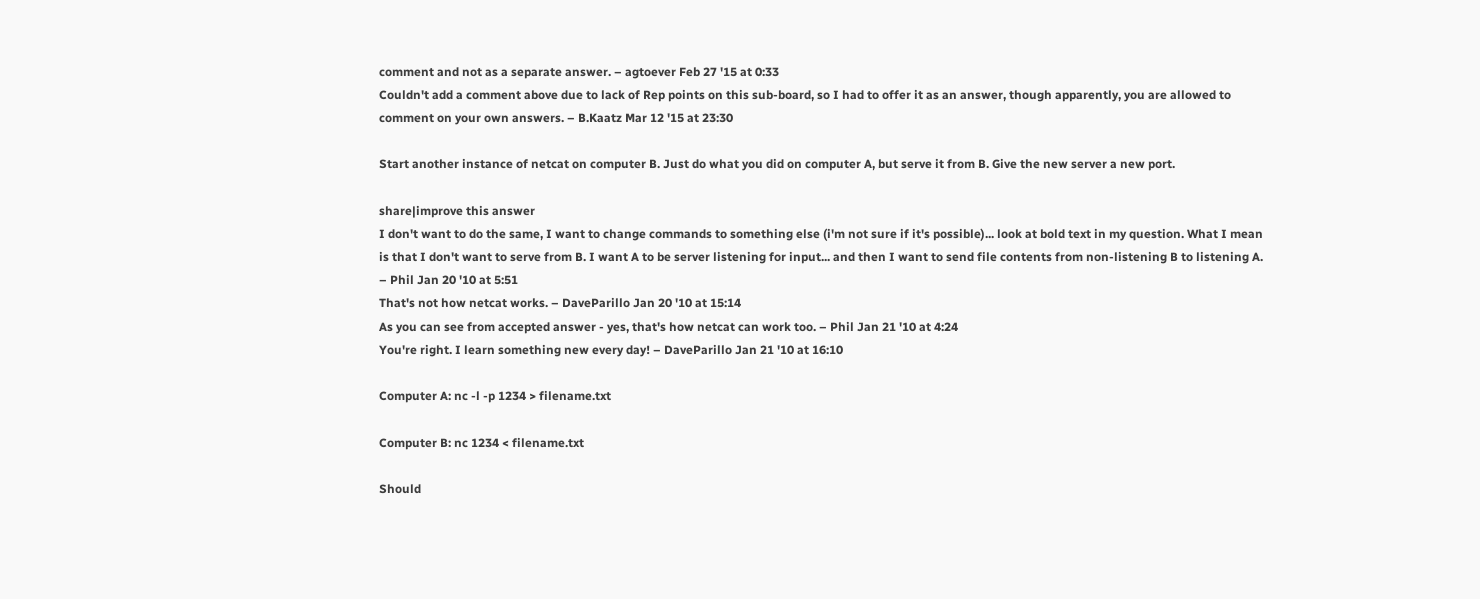comment and not as a separate answer. – agtoever Feb 27 '15 at 0:33
Couldn't add a comment above due to lack of Rep points on this sub-board, so I had to offer it as an answer, though apparently, you are allowed to comment on your own answers. – B.Kaatz Mar 12 '15 at 23:30

Start another instance of netcat on computer B. Just do what you did on computer A, but serve it from B. Give the new server a new port.

share|improve this answer
I don't want to do the same, I want to change commands to something else (i'm not sure if it's possible)... look at bold text in my question. What I mean is that I don't want to serve from B. I want A to be server listening for input... and then I want to send file contents from non-listening B to listening A. – Phil Jan 20 '10 at 5:51
That's not how netcat works. – DaveParillo Jan 20 '10 at 15:14
As you can see from accepted answer - yes, that's how netcat can work too. – Phil Jan 21 '10 at 4:24
You're right. I learn something new every day! – DaveParillo Jan 21 '10 at 16:10

Computer A: nc -l -p 1234 > filename.txt

Computer B: nc 1234 < filename.txt

Should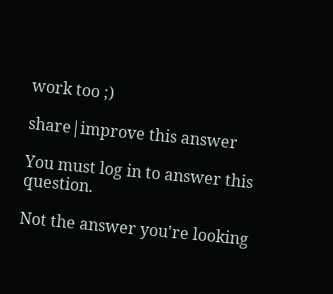work too ;)

share|improve this answer

You must log in to answer this question.

Not the answer you're looking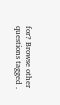for? Browse other questions tagged .